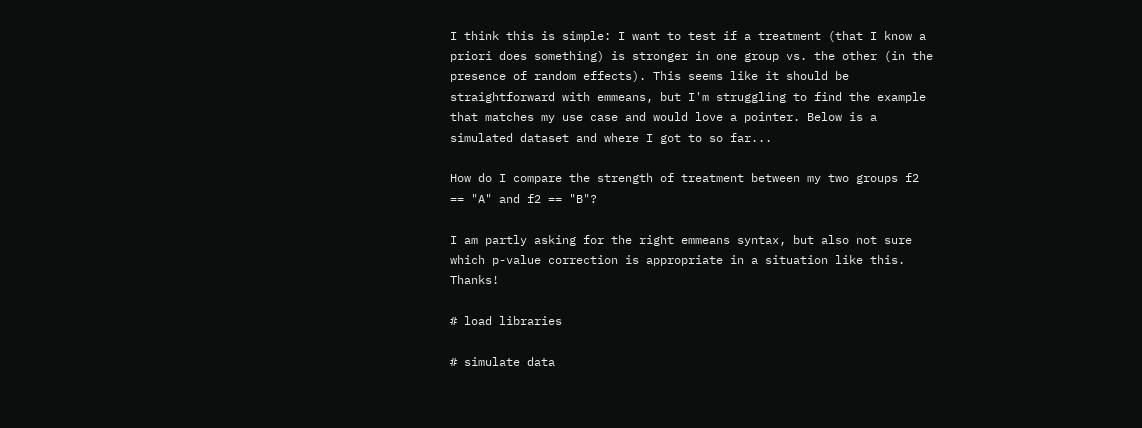I think this is simple: I want to test if a treatment (that I know a priori does something) is stronger in one group vs. the other (in the presence of random effects). This seems like it should be straightforward with emmeans, but I'm struggling to find the example that matches my use case and would love a pointer. Below is a simulated dataset and where I got to so far...

How do I compare the strength of treatment between my two groups f2 == "A" and f2 == "B"?

I am partly asking for the right emmeans syntax, but also not sure which p-value correction is appropriate in a situation like this. Thanks!

# load libraries

# simulate data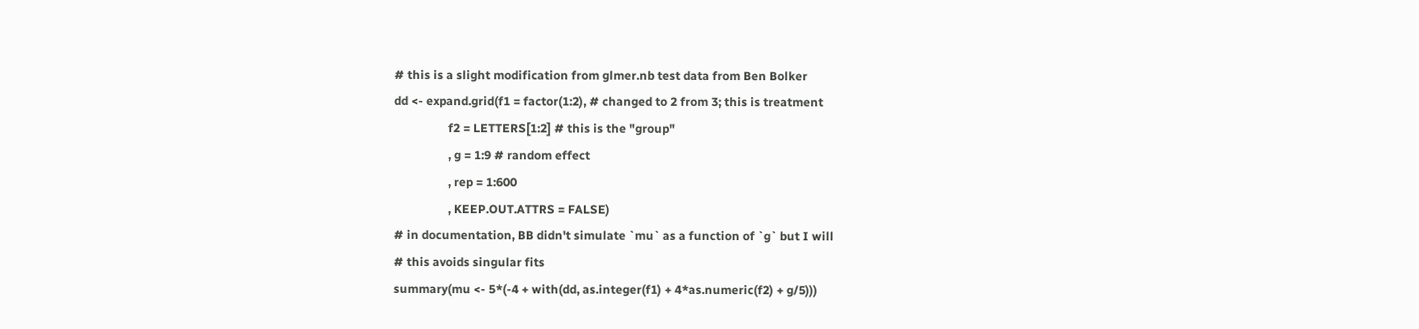# this is a slight modification from glmer.nb test data from Ben Bolker
dd <- expand.grid(f1 = factor(1:2), # changed to 2 from 3; this is treatment
                  f2 = LETTERS[1:2] # this is the "group"
                  , g = 1:9 # random effect
                  , rep = 1:600
                  , KEEP.OUT.ATTRS = FALSE)
# in documentation, BB didn't simulate `mu` as a function of `g` but I will
# this avoids singular fits
summary(mu <- 5*(-4 + with(dd, as.integer(f1) + 4*as.numeric(f2) + g/5)))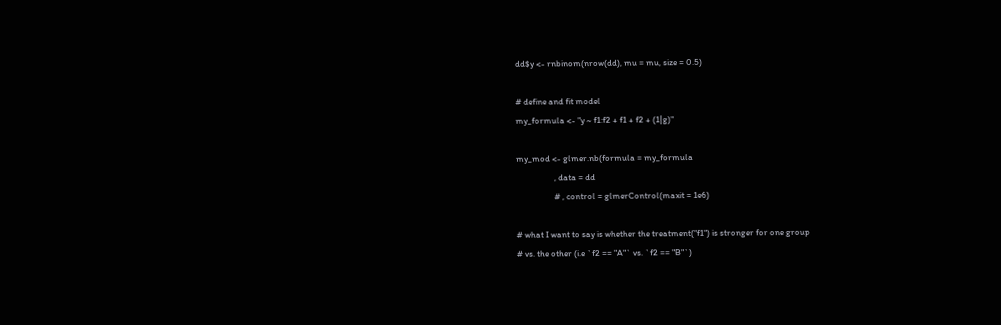dd$y <- rnbinom(nrow(dd), mu = mu, size = 0.5)

# define and fit model
my_formula <- "y ~ f1:f2 + f1 + f2 + (1|g)"

my_mod <- glmer.nb(formula = my_formula
                   , data = dd
                   # , control = glmerControl(maxit = 1e6)

# what I want to say is whether the treatment("f1") is stronger for one group
# vs. the other (i.e `f2 == "A"` vs. `f2 == "B"`)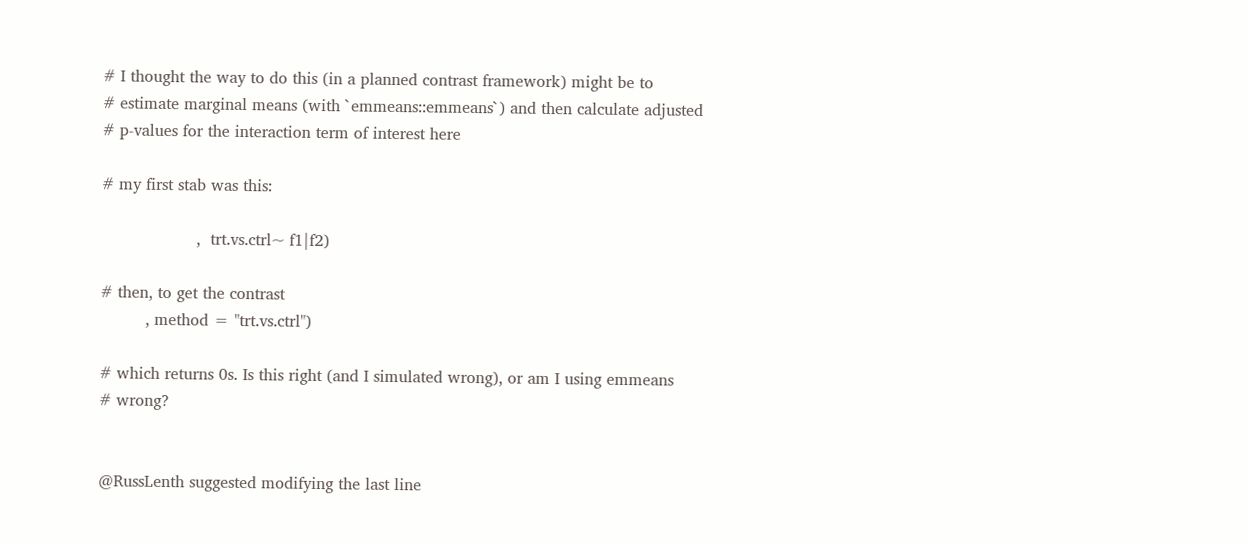# I thought the way to do this (in a planned contrast framework) might be to
# estimate marginal means (with `emmeans::emmeans`) and then calculate adjusted
# p-values for the interaction term of interest here

# my first stab was this:

                   ,  trt.vs.ctrl~ f1|f2)

# then, to get the contrast
         , method = "trt.vs.ctrl")

# which returns 0s. Is this right (and I simulated wrong), or am I using emmeans
# wrong?


@RussLenth suggested modifying the last line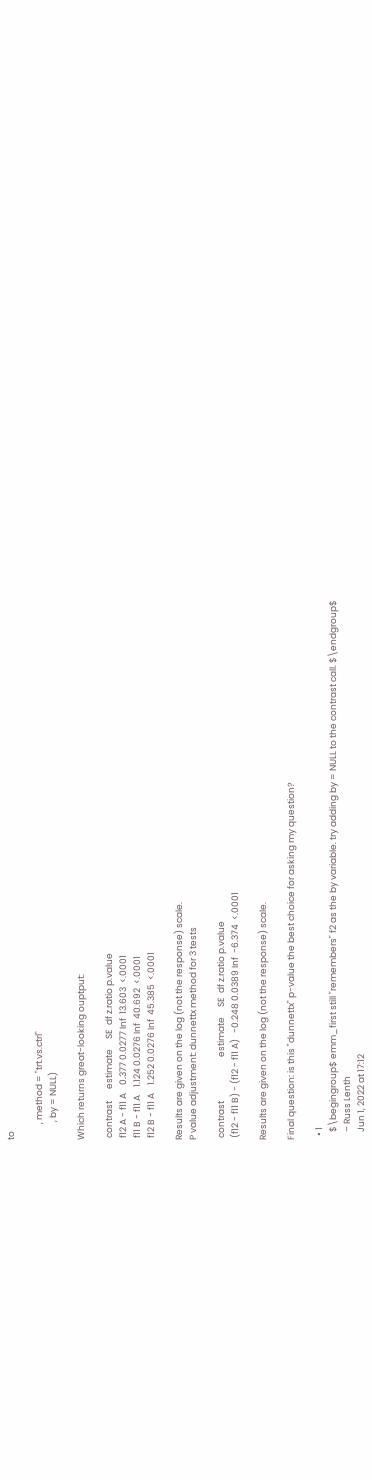to

        , method = "trt.vs.ctrl"
         , by = NULL)

Which returns great-looking ouptput:

 contrast      estimate     SE  df z.ratio p.value
 f12 A - f11 A    0.377 0.0277 Inf  13.603  <.0001
 f11 B - f11 A    1.124 0.0276 Inf  40.692  <.0001
 f12 B - f11 A    1.252 0.0276 Inf  45.385  <.0001

Results are given on the log (not the response) scale.
P value adjustment: dunnettx method for 3 tests

 contrast                      estimate     SE  df z.ratio p.value
 (f12 - f11 B) - (f12 - f11 A)   -0.248 0.0389 Inf  -6.374  <.0001

Results are given on the log (not the response) scale.

Final question: is this "dunnettx" p-value the best choice for asking my question?

  • 1
    $\begingroup$ emm_first still "remembers" f2 as the by variable. try adding by = NULL to the contrast call. $\endgroup$
    – Russ Lenth
    Jun 1, 2022 at 17:12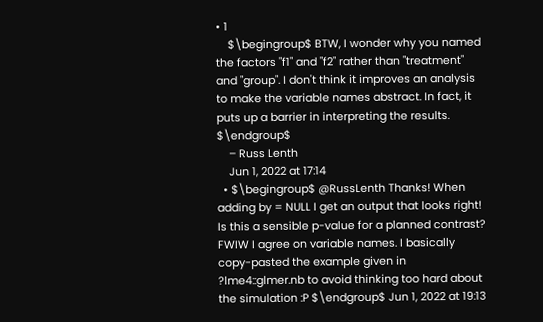• 1
    $\begingroup$ BTW, I wonder why you named the factors "f1" and "f2" rather than "treatment" and "group". I don't think it improves an analysis to make the variable names abstract. In fact, it puts up a barrier in interpreting the results. $\endgroup$
    – Russ Lenth
    Jun 1, 2022 at 17:14
  • $\begingroup$ @RussLenth Thanks! When adding by = NULL I get an output that looks right! Is this a sensible p-value for a planned contrast? FWIW I agree on variable names. I basically copy-pasted the example given in ?lme4::glmer.nb to avoid thinking too hard about the simulation :P $\endgroup$ Jun 1, 2022 at 19:13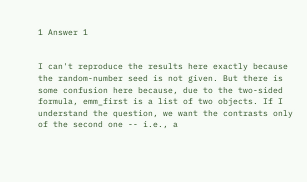1 Answer 1


I can't reproduce the results here exactly because the random-number seed is not given. But there is some confusion here because, due to the two-sided formula, emm_first is a list of two objects. If I understand the question, we want the contrasts only of the second one -- i.e., a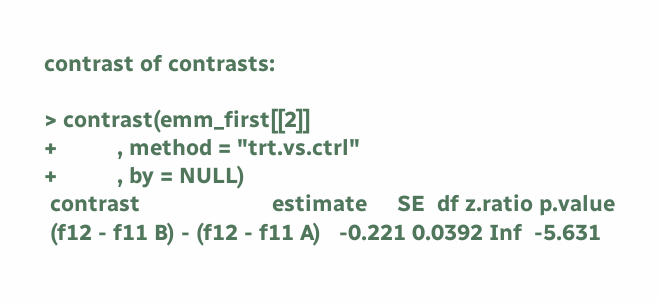contrast of contrasts:

> contrast(emm_first[[2]]
+          , method = "trt.vs.ctrl"
+          , by = NULL)
 contrast                      estimate     SE  df z.ratio p.value
 (f12 - f11 B) - (f12 - f11 A)   -0.221 0.0392 Inf  -5.631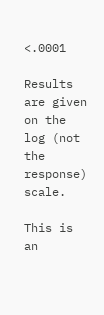<.0001

Results are given on the log (not the response) scale.

This is an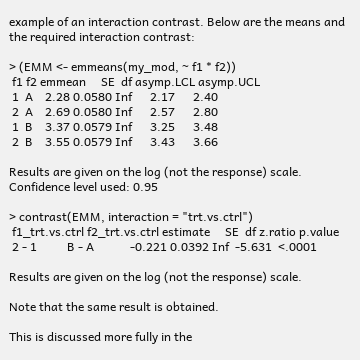example of an interaction contrast. Below are the means and the required interaction contrast:

> (EMM <- emmeans(my_mod, ~ f1 * f2))
 f1 f2 emmean     SE  df asymp.LCL asymp.UCL
 1  A    2.28 0.0580 Inf      2.17      2.40
 2  A    2.69 0.0580 Inf      2.57      2.80
 1  B    3.37 0.0579 Inf      3.25      3.48
 2  B    3.55 0.0579 Inf      3.43      3.66

Results are given on the log (not the response) scale.
Confidence level used: 0.95

> contrast(EMM, interaction = "trt.vs.ctrl")
 f1_trt.vs.ctrl f2_trt.vs.ctrl estimate     SE  df z.ratio p.value
 2 - 1          B - A            -0.221 0.0392 Inf  -5.631  <.0001

Results are given on the log (not the response) scale.

Note that the same result is obtained.

This is discussed more fully in the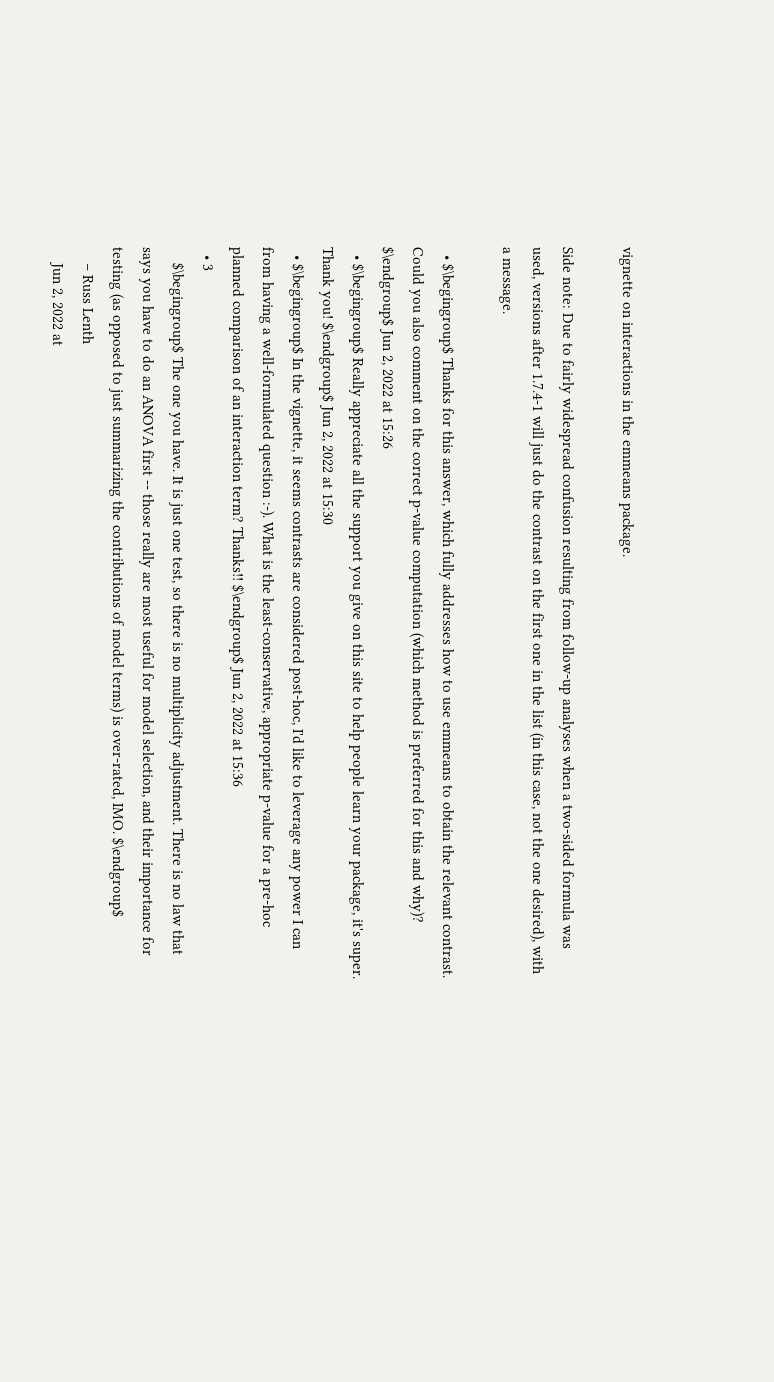vignette on interactions in the emmeans package.

Side note: Due to fairly widespread confusion resulting from follow-up analyses when a two-sided formula was used, versions after 1.7.4-1 will just do the contrast on the first one in the list (in this case, not the one desired), with a message.

  • $\begingroup$ Thanks for this answer, which fully addresses how to use emmeans to obtain the relevant contrast. Could you also comment on the correct p-value computation (which method is preferred for this and why)? $\endgroup$ Jun 2, 2022 at 15:26
  • $\begingroup$ Really appreciate all the support you give on this site to help people learn your package, it's super. Thank you! $\endgroup$ Jun 2, 2022 at 15:30
  • $\begingroup$ In the vignette, it seems contrasts are considered post-hoc, I'd like to leverage any power I can from having a well-formulated question :-). What is the least-conservative, appropriate p-value for a pre-hoc planned comparison of an interaction term? Thanks!! $\endgroup$ Jun 2, 2022 at 15:36
  • 3
    $\begingroup$ The one you have. It is just one test, so there is no multiplicity adjustment. There is no law that says you have to do an ANOVA first -- those really are most useful for model selection, and their importance for testing (as opposed to just summarizing the contributions of model terms) is over-rated, IMO. $\endgroup$
    – Russ Lenth
    Jun 2, 2022 at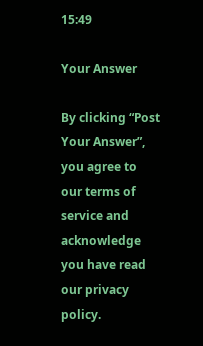15:49

Your Answer

By clicking “Post Your Answer”, you agree to our terms of service and acknowledge you have read our privacy policy.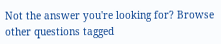Not the answer you're looking for? Browse other questions tagged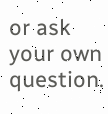or ask your own question.